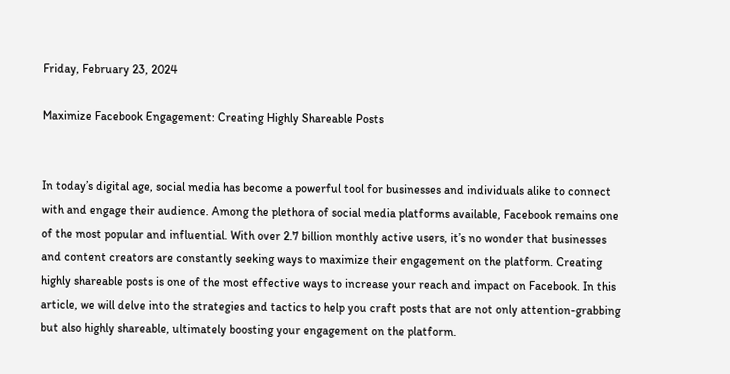Friday, February 23, 2024

Maximize Facebook Engagement: Creating Highly Shareable Posts


In today’s digital age, social media has become a powerful tool for businesses and individuals alike to connect with and engage their audience. Among the plethora of social media platforms available, Facebook remains one of the most popular and influential. With over 2.7 billion monthly active users, it’s no wonder that businesses and content creators are constantly seeking ways to maximize their engagement on the platform. Creating highly shareable posts is one of the most effective ways to increase your reach and impact on Facebook. In this article, we will delve into the strategies and tactics to help you craft posts that are not only attention-grabbing but also highly shareable, ultimately boosting your engagement on the platform.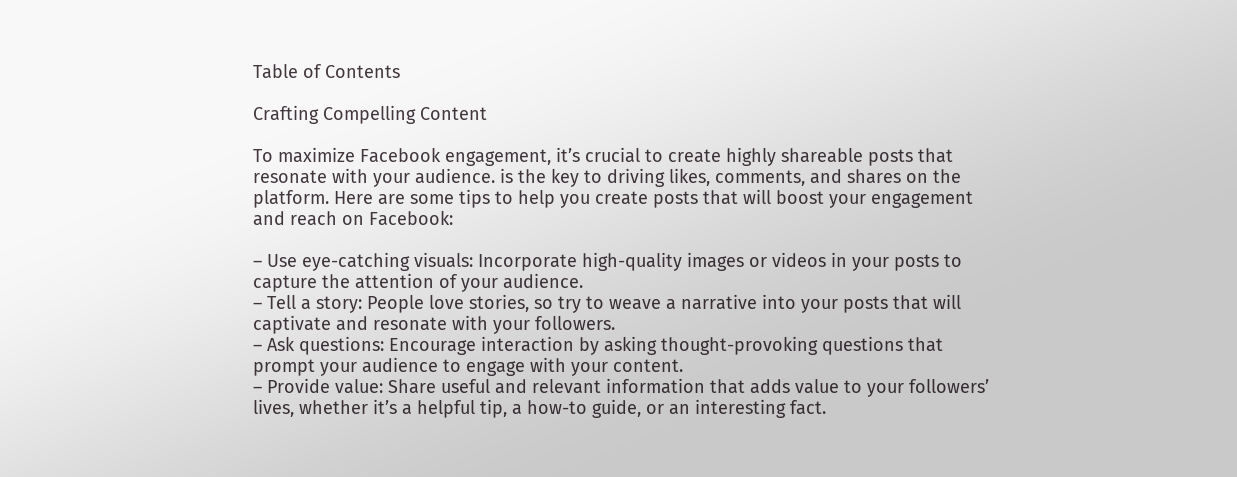Table of Contents

Crafting Compelling Content

To maximize Facebook engagement, it’s crucial to create highly shareable posts that resonate with your audience. is the key to driving likes, comments, and shares on the platform. Here are some tips to help you create posts that will boost your engagement and reach on Facebook:

– Use eye-catching visuals: Incorporate high-quality images or videos in your posts to capture the attention of your audience.
– Tell a story: People love stories, so try to weave a narrative into your posts that will captivate and resonate with your followers.
– Ask questions: Encourage interaction by asking thought-provoking questions that prompt your audience to engage with your content.
– Provide value: Share useful and relevant information that adds value to your followers’ lives, whether it’s a helpful tip, a how-to guide, or an interesting fact.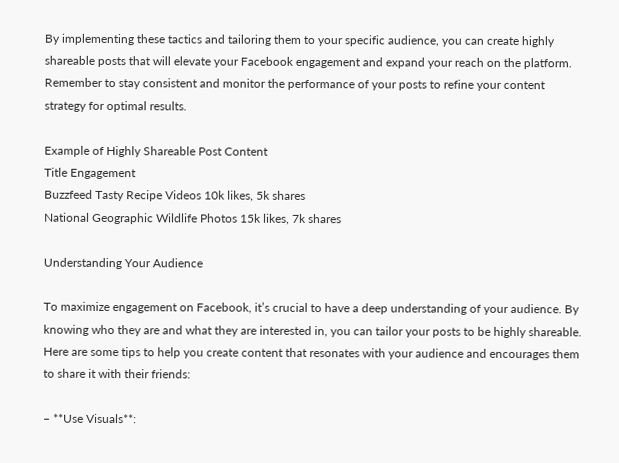By implementing these tactics and tailoring them to your specific audience, you can create highly shareable posts that will elevate your Facebook engagement and expand your reach on the platform. Remember to stay consistent and monitor the performance of your posts to refine your content strategy for optimal results.

Example of Highly Shareable Post Content
Title Engagement
Buzzfeed Tasty Recipe Videos 10k likes, 5k shares
National Geographic Wildlife Photos 15k likes, 7k shares

Understanding Your Audience

To maximize engagement on Facebook, it’s crucial to have a deep understanding of your audience. By knowing who they are and what they are interested in, you can tailor your posts to be highly shareable. Here are some tips to help you create content that resonates with your audience and encourages them to share it with their friends:

– **Use Visuals**: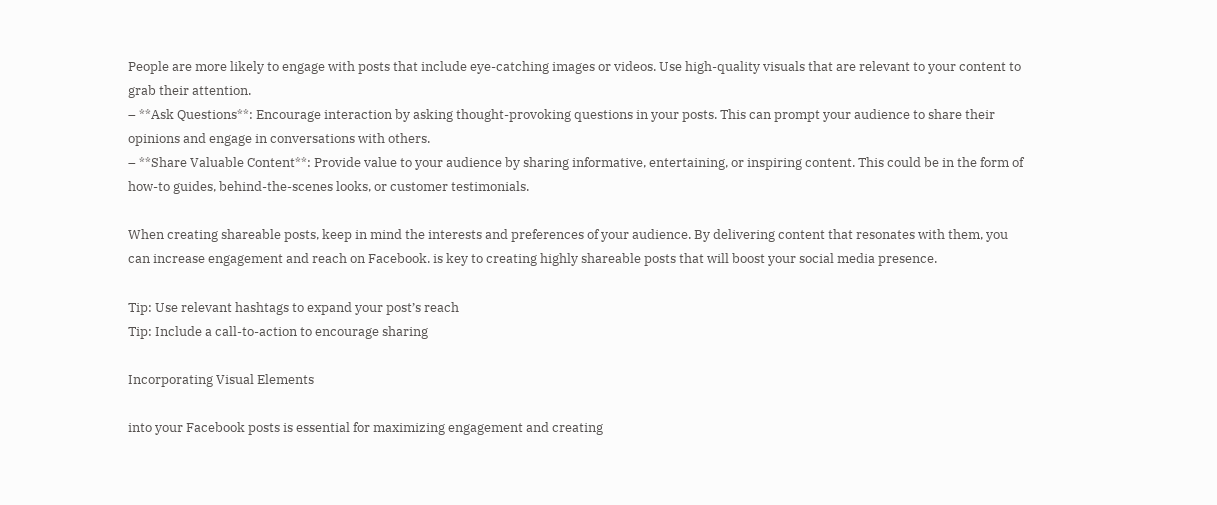People are more likely to engage with posts that include eye-catching images or videos. Use high-quality visuals that are relevant to your content to grab their attention.
– **Ask Questions**: Encourage interaction by asking thought-provoking questions in your posts. This can prompt your audience to share their opinions and engage in conversations with others.
– **Share Valuable Content**: Provide value to your audience by sharing informative, entertaining, or inspiring content. This could be in the form of how-to guides, behind-the-scenes looks, or customer testimonials.

When creating shareable posts, keep in mind the interests and preferences of your audience. By delivering content that resonates with them, you can increase engagement and reach on Facebook. is key to creating highly shareable posts that will boost your social media presence.

Tip: Use relevant hashtags to expand your post’s reach
Tip: Include a call-to-action to encourage sharing

Incorporating Visual Elements

into your Facebook posts is essential for maximizing engagement and creating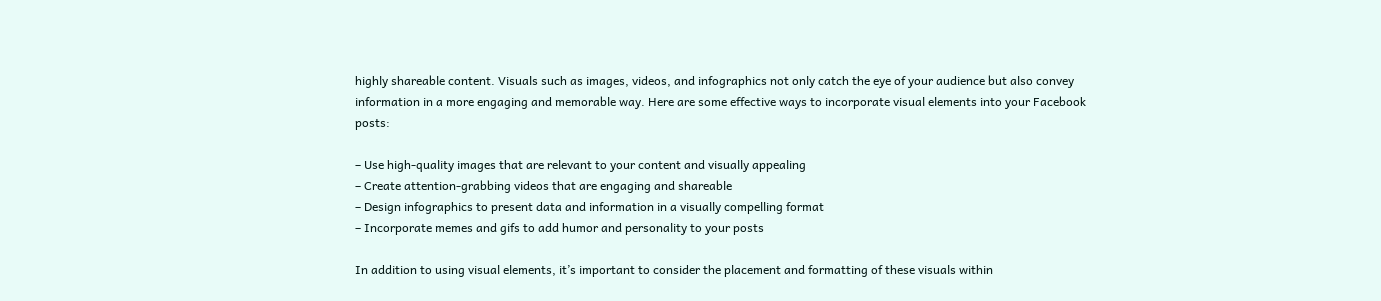highly shareable content. Visuals such as images, videos, and infographics not only catch the eye of your audience but also convey information in a more engaging and memorable way. Here are some effective ways to incorporate visual elements into your Facebook posts:

– Use high-quality images that are relevant to your content and visually appealing
– Create attention-grabbing videos that are engaging and shareable
– Design infographics to present data and information in a visually compelling format
– Incorporate memes and gifs to add humor and personality to your posts

In addition to using visual elements, it’s important to consider the placement and formatting of these visuals within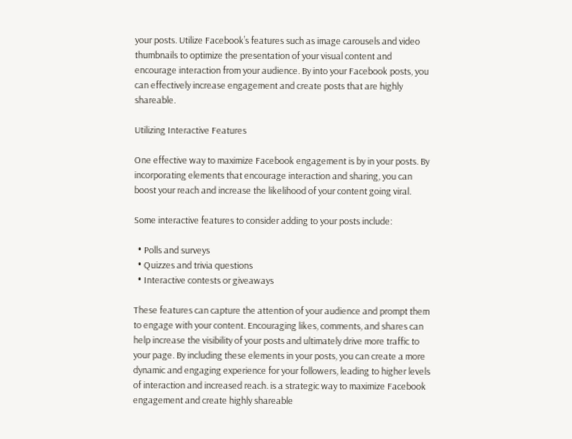your posts. Utilize Facebook’s features such as image carousels and video thumbnails to optimize the presentation of your visual content and encourage interaction from your audience. By into your Facebook posts, you can effectively increase engagement and create posts that are highly shareable.

Utilizing Interactive Features

One effective way to maximize Facebook engagement is by in your posts. By incorporating elements that encourage interaction and sharing, you can boost your reach and increase the likelihood of your content going viral.

Some interactive features to consider adding to your posts include:

  • Polls and surveys
  • Quizzes and trivia questions
  • Interactive contests or giveaways

These features can capture the attention of your audience and prompt them to engage with your content. Encouraging likes, comments, and shares can help increase the visibility of your posts and ultimately drive more traffic to your page. By including these elements in your posts, you can create a more dynamic and engaging experience for your followers, leading to higher levels of interaction and increased reach. is a strategic way to maximize Facebook engagement and create highly shareable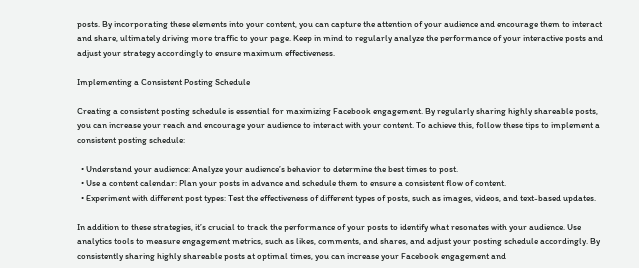posts. By incorporating these elements into your content, you can capture the attention of your audience and encourage them to interact and share, ultimately driving more traffic to your page. Keep in mind to regularly analyze the performance of your interactive posts and adjust your strategy accordingly to ensure maximum effectiveness.

Implementing a Consistent Posting Schedule

Creating a consistent posting schedule is essential for maximizing Facebook engagement. By regularly sharing highly shareable posts, you can increase your reach and encourage your audience to interact with your content. To achieve this, follow these tips to implement a consistent posting schedule:

  • Understand your audience: Analyze your audience’s behavior to determine the best times to post.
  • Use a content calendar: Plan your posts in advance and schedule them to ensure a consistent flow of content.
  • Experiment with different post types: Test the effectiveness of different types of posts, such as images, videos, and text-based updates.

In addition to these strategies, it’s crucial to track the performance of your posts to identify what resonates with your audience. Use analytics tools to measure engagement metrics, such as likes, comments, and shares, and adjust your posting schedule accordingly. By consistently sharing highly shareable posts at optimal times, you can increase your Facebook engagement and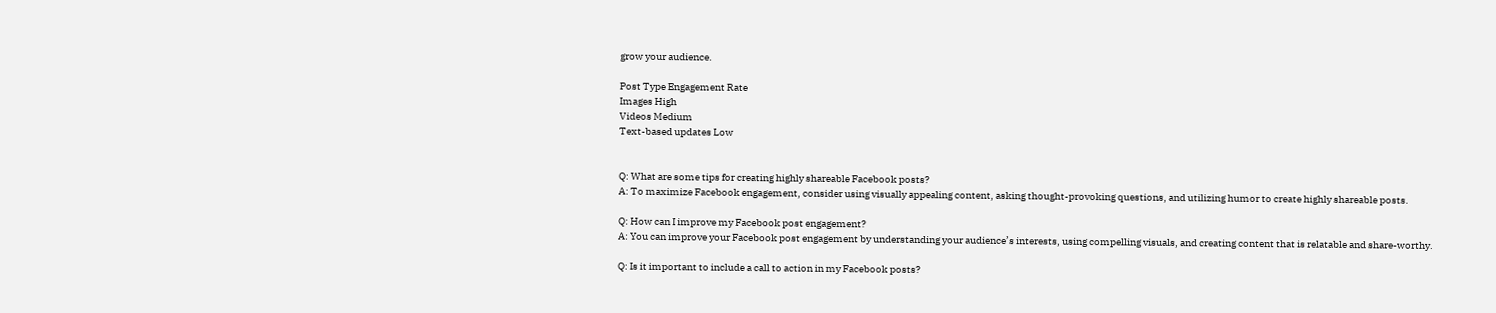grow your audience.

Post Type Engagement Rate
Images High
Videos Medium
Text-based updates Low


Q: What are some tips for creating highly shareable Facebook posts?
A: To maximize Facebook engagement, consider using visually appealing content, asking thought-provoking questions, and utilizing humor to create highly shareable posts.

Q: How can I improve my Facebook post engagement?
A: You can improve your Facebook post engagement by understanding your audience’s interests, using compelling visuals, and creating content that is relatable and share-worthy.

Q: Is it important to include a call to action in my Facebook posts?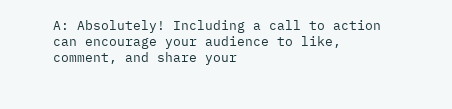A: Absolutely! Including a call to action can encourage your audience to like, comment, and share your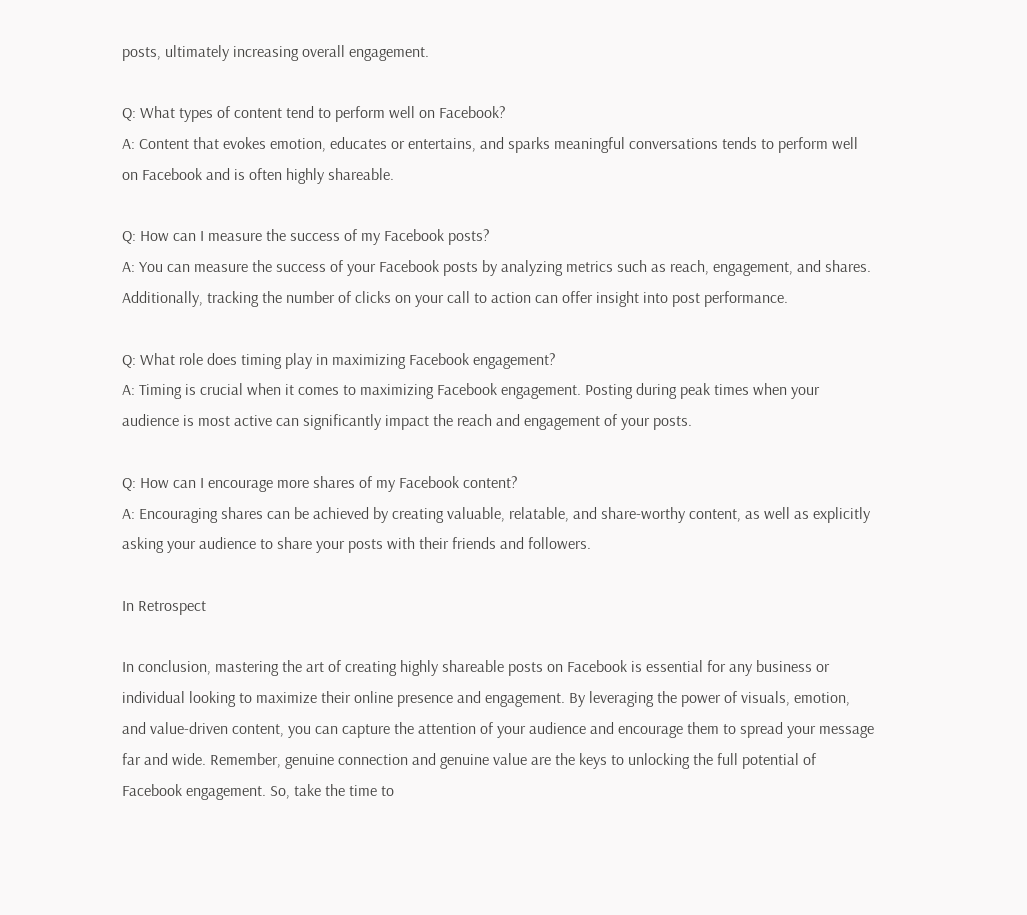posts, ultimately increasing overall engagement.

Q: What types of content tend to perform well on Facebook?
A: Content that evokes emotion, educates or entertains, and sparks meaningful conversations tends to perform well on Facebook and is often highly shareable.

Q: How can I measure the success of my Facebook posts?
A: You can measure the success of your Facebook posts by analyzing metrics such as reach, engagement, and shares. Additionally, tracking the number of clicks on your call to action can offer insight into post performance.

Q: What role does timing play in maximizing Facebook engagement?
A: Timing is crucial when it comes to maximizing Facebook engagement. Posting during peak times when your audience is most active can significantly impact the reach and engagement of your posts.

Q: How can I encourage more shares of my Facebook content?
A: Encouraging shares can be achieved by creating valuable, relatable, and share-worthy content, as well as explicitly asking your audience to share your posts with their friends and followers.

In Retrospect

In conclusion, mastering the art of creating highly shareable posts on Facebook is essential for any business or individual looking to maximize their online presence and engagement. By leveraging the power of visuals, emotion, and value-driven content, you can capture the attention of your audience and encourage them to spread your message far and wide. Remember, genuine connection and genuine value are the keys to unlocking the full potential of Facebook engagement. So, take the time to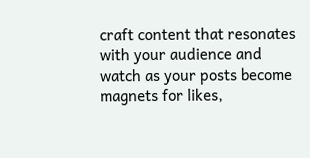craft content that resonates with your audience and watch as your posts become magnets for likes,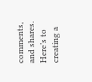comments, and shares. Here’s to creating a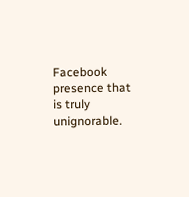Facebook presence that is truly unignorable.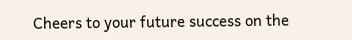Cheers to your future success on the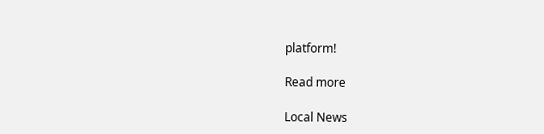platform!

Read more

Local News